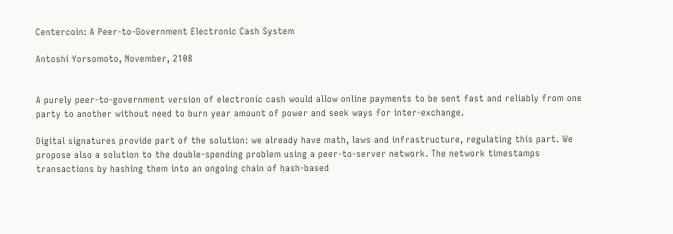Centercoin: A Peer-to-Government Electronic Cash System

Antoshi Yorsomoto, November, 2108


A purely peer-to-government version of electronic cash would allow online payments to be sent fast and reliably from one party to another without need to burn year amount of power and seek ways for inter-exchange.

Digital signatures provide part of the solution: we already have math, laws and infrastructure, regulating this part. We propose also a solution to the double-spending problem using a peer-to-server network. The network timestamps transactions by hashing them into an ongoing chain of hash-based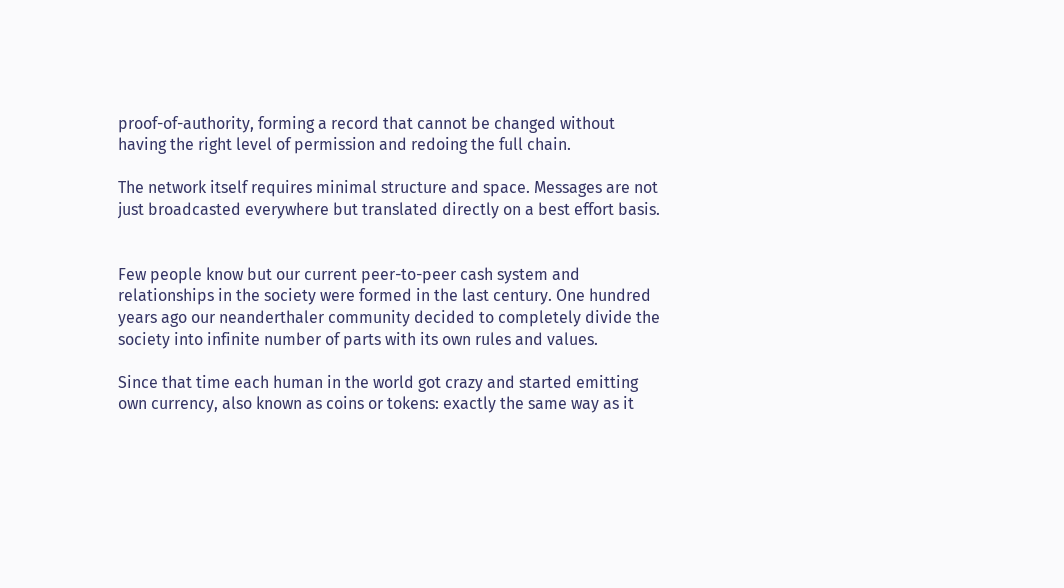proof-of-authority, forming a record that cannot be changed without having the right level of permission and redoing the full chain.

The network itself requires minimal structure and space. Messages are not just broadcasted everywhere but translated directly on a best effort basis.


Few people know but our current peer-to-peer cash system and relationships in the society were formed in the last century. One hundred years ago our neanderthaler community decided to completely divide the society into infinite number of parts with its own rules and values.

Since that time each human in the world got crazy and started emitting own currency, also known as coins or tokens: exactly the same way as it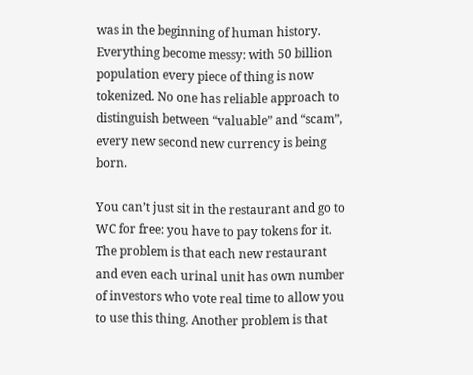was in the beginning of human history. Everything become messy: with 50 billion population every piece of thing is now tokenized. No one has reliable approach to distinguish between “valuable” and “scam”, every new second new currency is being born.

You can’t just sit in the restaurant and go to WC for free: you have to pay tokens for it. The problem is that each new restaurant and even each urinal unit has own number of investors who vote real time to allow you to use this thing. Another problem is that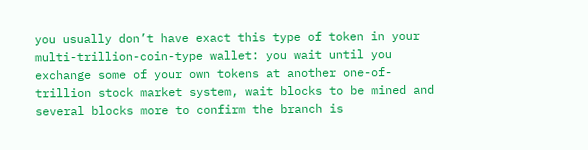you usually don’t have exact this type of token in your multi-trillion-coin-type wallet: you wait until you exchange some of your own tokens at another one-of-trillion stock market system, wait blocks to be mined and several blocks more to confirm the branch is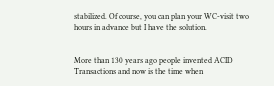stabilized. Of course, you can plan your WC-visit two hours in advance but I have the solution.


More than 130 years ago people invented ACID Transactions and now is the time when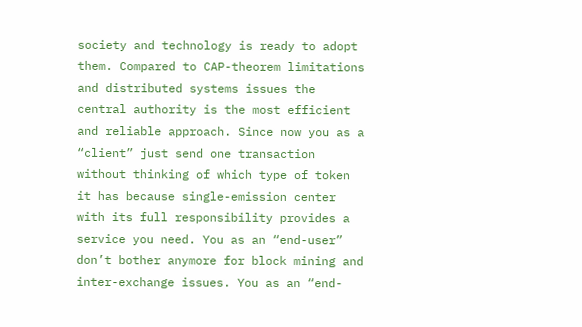society and technology is ready to adopt them. Compared to CAP-theorem limitations and distributed systems issues the central authority is the most efficient and reliable approach. Since now you as a “client” just send one transaction without thinking of which type of token it has because single-emission center with its full responsibility provides a service you need. You as an “end-user” don’t bother anymore for block mining and inter-exchange issues. You as an “end-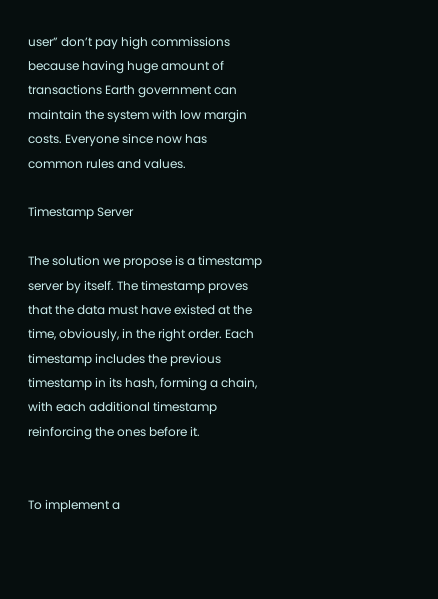user” don’t pay high commissions because having huge amount of transactions Earth government can maintain the system with low margin costs. Everyone since now has common rules and values.

Timestamp Server

The solution we propose is a timestamp server by itself. The timestamp proves that the data must have existed at the time, obviously, in the right order. Each timestamp includes the previous timestamp in its hash, forming a chain, with each additional timestamp reinforcing the ones before it.


To implement a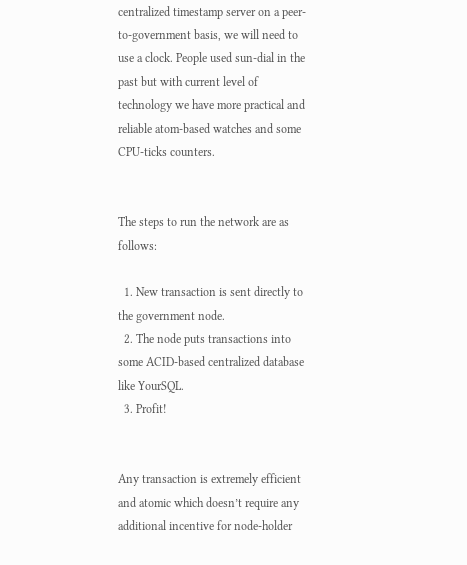centralized timestamp server on a peer-to-government basis, we will need to use a clock. People used sun-dial in the past but with current level of technology we have more practical and reliable atom-based watches and some CPU-ticks counters.


The steps to run the network are as follows:

  1. New transaction is sent directly to the government node.
  2. The node puts transactions into some ACID-based centralized database like YourSQL.
  3. Profit!


Any transaction is extremely efficient and atomic which doesn’t require any additional incentive for node-holder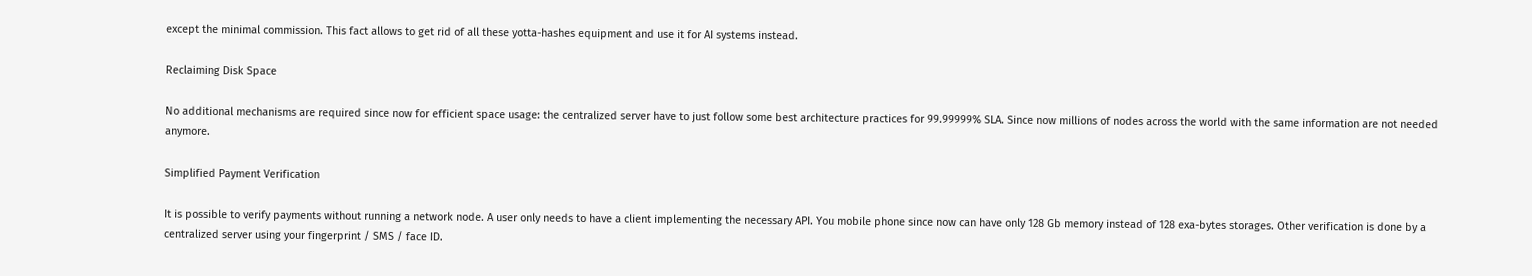except the minimal commission. This fact allows to get rid of all these yotta-hashes equipment and use it for AI systems instead.

Reclaiming Disk Space

No additional mechanisms are required since now for efficient space usage: the centralized server have to just follow some best architecture practices for 99.99999% SLA. Since now millions of nodes across the world with the same information are not needed anymore.

Simplified Payment Verification

It is possible to verify payments without running a network node. A user only needs to have a client implementing the necessary API. You mobile phone since now can have only 128 Gb memory instead of 128 exa-bytes storages. Other verification is done by a centralized server using your fingerprint / SMS / face ID.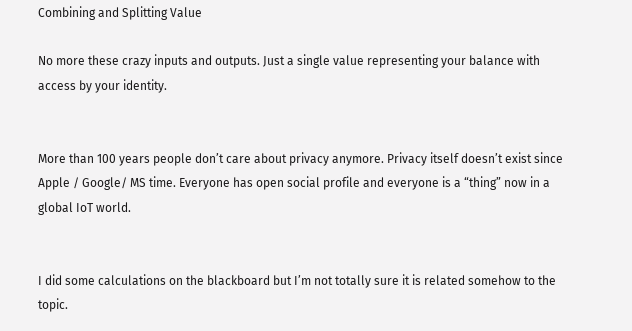Combining and Splitting Value

No more these crazy inputs and outputs. Just a single value representing your balance with access by your identity.


More than 100 years people don’t care about privacy anymore. Privacy itself doesn’t exist since Apple / Google/ MS time. Everyone has open social profile and everyone is a “thing” now in a global IoT world.


I did some calculations on the blackboard but I’m not totally sure it is related somehow to the topic.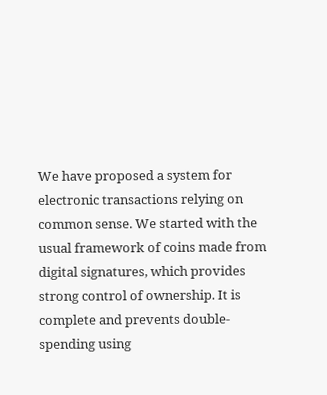We have proposed a system for electronic transactions relying on common sense. We started with the usual framework of coins made from digital signatures, which provides strong control of ownership. It is complete and prevents double-spending using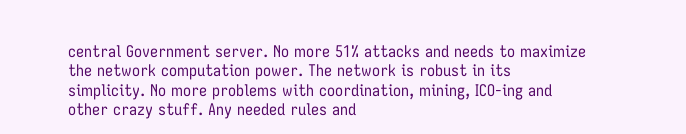central Government server. No more 51% attacks and needs to maximize the network computation power. The network is robust in its simplicity. No more problems with coordination, mining, ICO-ing and other crazy stuff. Any needed rules and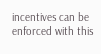incentives can be enforced with this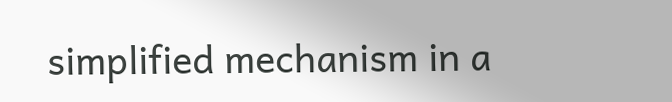simplified mechanism in a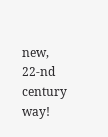new, 22-nd century way!